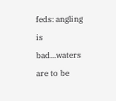feds: angling is bad...waters are to be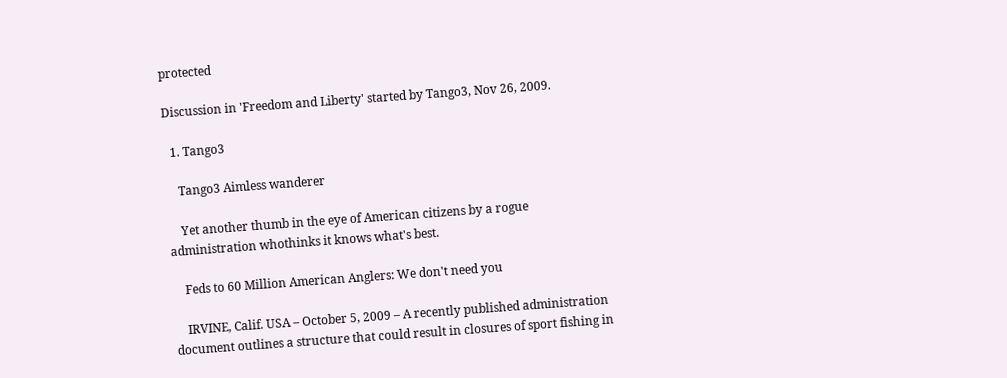protected

Discussion in 'Freedom and Liberty' started by Tango3, Nov 26, 2009.

  1. Tango3

    Tango3 Aimless wanderer

    Yet another thumb in the eye of American citizens by a rogue administration whothinks it knows what's best.

    Feds to 60 Million American Anglers: We don't need you

    IRVINE, Calif. USA – October 5, 2009 – A recently published administration document outlines a structure that could result in closures of sport fishing in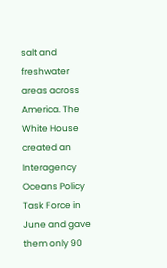salt and freshwater areas across America. The White House created an Interagency Oceans Policy Task Force in June and gave them only 90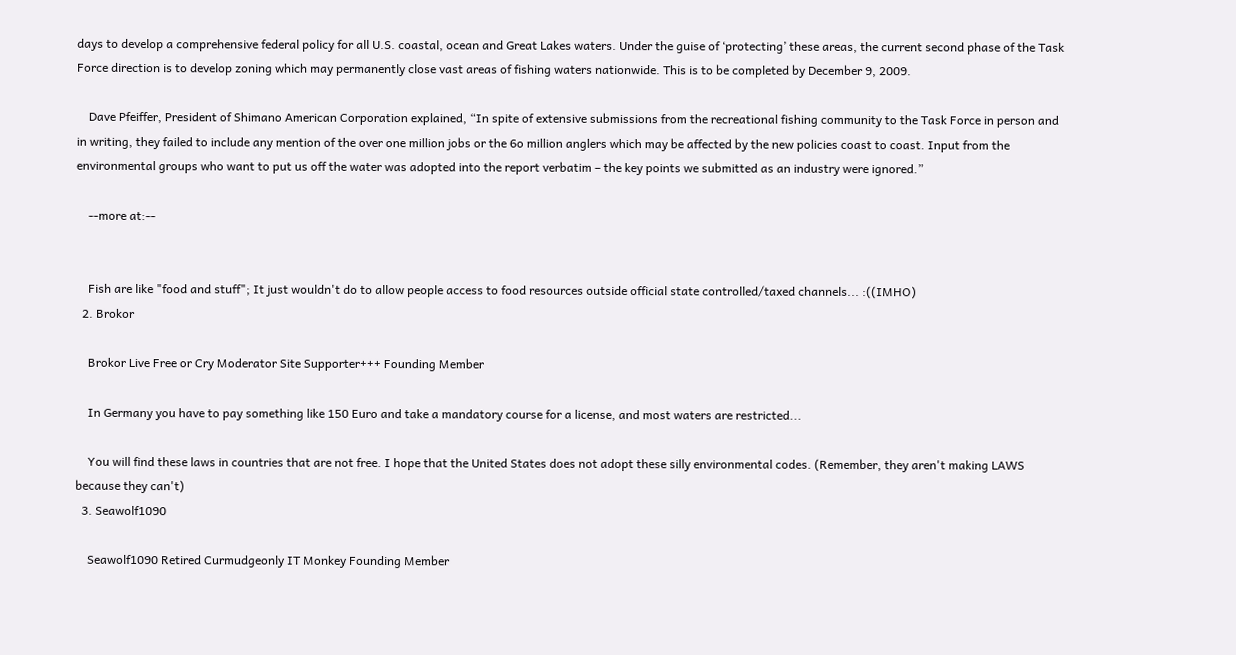days to develop a comprehensive federal policy for all U.S. coastal, ocean and Great Lakes waters. Under the guise of ‘protecting’ these areas, the current second phase of the Task Force direction is to develop zoning which may permanently close vast areas of fishing waters nationwide. This is to be completed by December 9, 2009.

    Dave Pfeiffer, President of Shimano American Corporation explained, “In spite of extensive submissions from the recreational fishing community to the Task Force in person and in writing, they failed to include any mention of the over one million jobs or the 6o million anglers which may be affected by the new policies coast to coast. Input from the environmental groups who want to put us off the water was adopted into the report verbatim – the key points we submitted as an industry were ignored.”

    --more at:--


    Fish are like "food and stuff"; It just wouldn't do to allow people access to food resources outside official state controlled/taxed channels... :((IMHO)
  2. Brokor

    Brokor Live Free or Cry Moderator Site Supporter+++ Founding Member

    In Germany you have to pay something like 150 Euro and take a mandatory course for a license, and most waters are restricted...

    You will find these laws in countries that are not free. I hope that the United States does not adopt these silly environmental codes. (Remember, they aren't making LAWS because they can't)
  3. Seawolf1090

    Seawolf1090 Retired Curmudgeonly IT Monkey Founding Member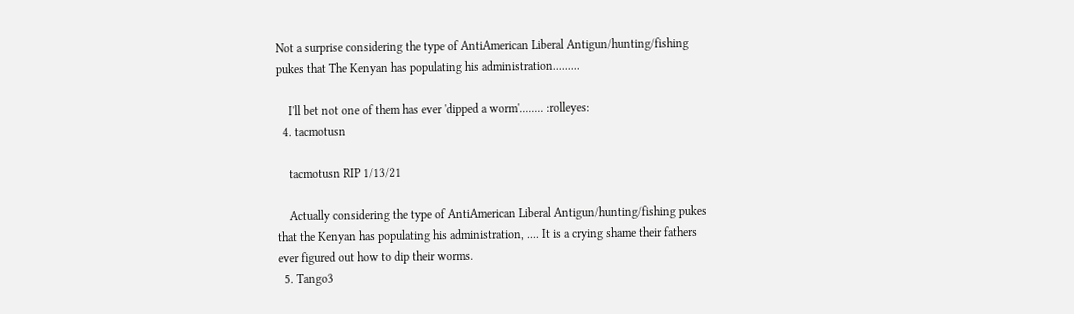Not a surprise considering the type of AntiAmerican Liberal Antigun/hunting/fishing pukes that The Kenyan has populating his administration.........

    I'll bet not one of them has ever 'dipped a worm'........ :rolleyes:
  4. tacmotusn

    tacmotusn RIP 1/13/21

    Actually considering the type of AntiAmerican Liberal Antigun/hunting/fishing pukes that the Kenyan has populating his administration, .... It is a crying shame their fathers ever figured out how to dip their worms.
  5. Tango3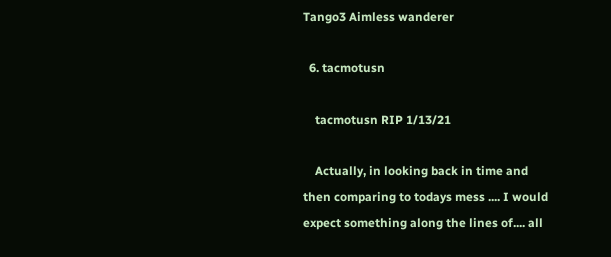Tango3 Aimless wanderer

  6. tacmotusn

    tacmotusn RIP 1/13/21

    Actually, in looking back in time and then comparing to todays mess .... I would expect something along the lines of.... all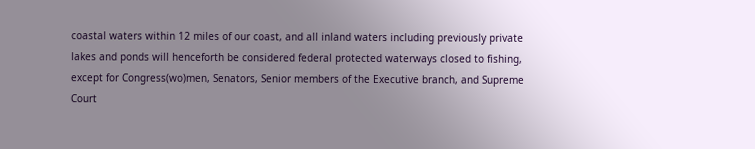coastal waters within 12 miles of our coast, and all inland waters including previously private lakes and ponds will henceforth be considered federal protected waterways closed to fishing, except for Congress(wo)men, Senators, Senior members of the Executive branch, and Supreme Court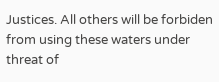Justices. All others will be forbiden from using these waters under threat of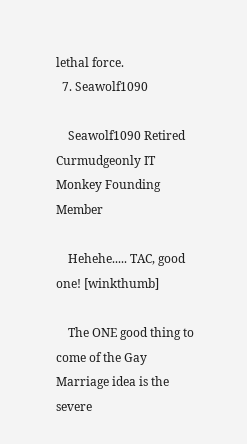lethal force.
  7. Seawolf1090

    Seawolf1090 Retired Curmudgeonly IT Monkey Founding Member

    Hehehe..... TAC, good one! [winkthumb]

    The ONE good thing to come of the Gay Marriage idea is the severe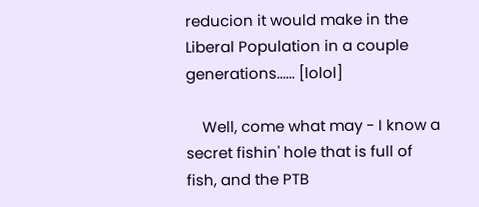reducion it would make in the Liberal Population in a couple generations...... [lolol]

    Well, come what may - I know a secret fishin' hole that is full of fish, and the PTB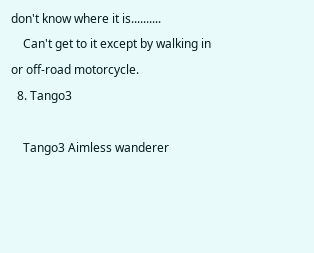don't know where it is..........
    Can't get to it except by walking in or off-road motorcycle.
  8. Tango3

    Tango3 Aimless wanderer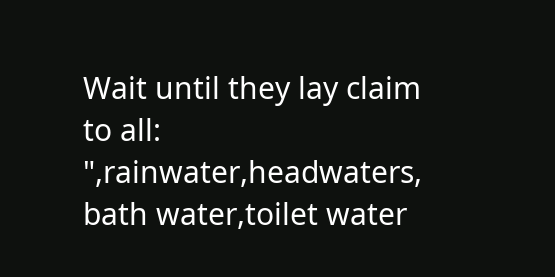Wait until they lay claim to all: ",rainwater,headwaters, bath water,toilet water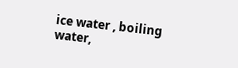ice water , boiling water,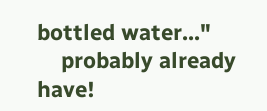bottled water..."
    probably already have!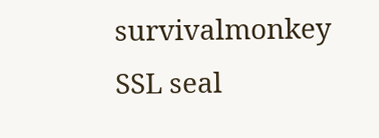survivalmonkey SSL seal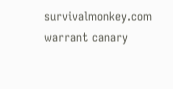survivalmonkey.com warrant canary